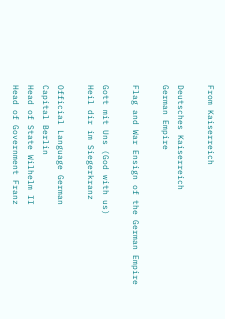From Kaiserreich

Deutsches Kaiserreich
German Empire

Flag and War Ensign of the German Empire

Gott mit Uns (God with us)
Heil dir im Siegerkranz

Official Language German
Capital Berlin
Head of State Wilhelm II
Head of Government Franz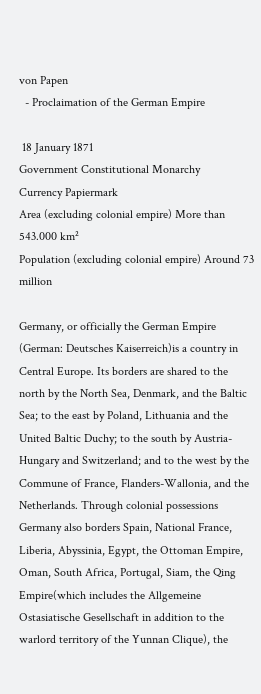von Papen
  - Proclaimation of the German Empire

 18 January 1871
Government Constitutional Monarchy
Currency Papiermark
Area (excluding colonial empire) More than 543.000 km²
Population (excluding colonial empire) Around 73 million

Germany, or officially the German Empire (German: Deutsches Kaiserreich)is a country in Central Europe. Its borders are shared to the north by the North Sea, Denmark, and the Baltic Sea; to the east by Poland, Lithuania and the United Baltic Duchy; to the south by Austria-Hungary and Switzerland; and to the west by the Commune of France, Flanders-Wallonia, and the Netherlands. Through colonial possessions Germany also borders Spain, National France, Liberia, Abyssinia, Egypt, the Ottoman Empire, Oman, South Africa, Portugal, Siam, the Qing Empire(which includes the Allgemeine Ostasiatische Gesellschaft in addition to the warlord territory of the Yunnan Clique), the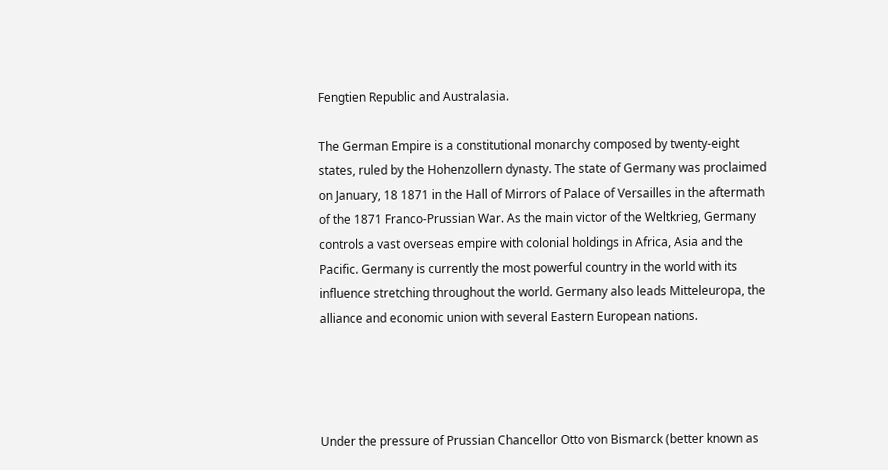Fengtien Republic and Australasia.

The German Empire is a constitutional monarchy composed by twenty-eight states, ruled by the Hohenzollern dynasty. The state of Germany was proclaimed on January, 18 1871 in the Hall of Mirrors of Palace of Versailles in the aftermath of the 1871 Franco-Prussian War. As the main victor of the Weltkrieg, Germany controls a vast overseas empire with colonial holdings in Africa, Asia and the Pacific. Germany is currently the most powerful country in the world with its influence stretching throughout the world. Germany also leads Mitteleuropa, the alliance and economic union with several Eastern European nations.




Under the pressure of Prussian Chancellor Otto von Bismarck (better known as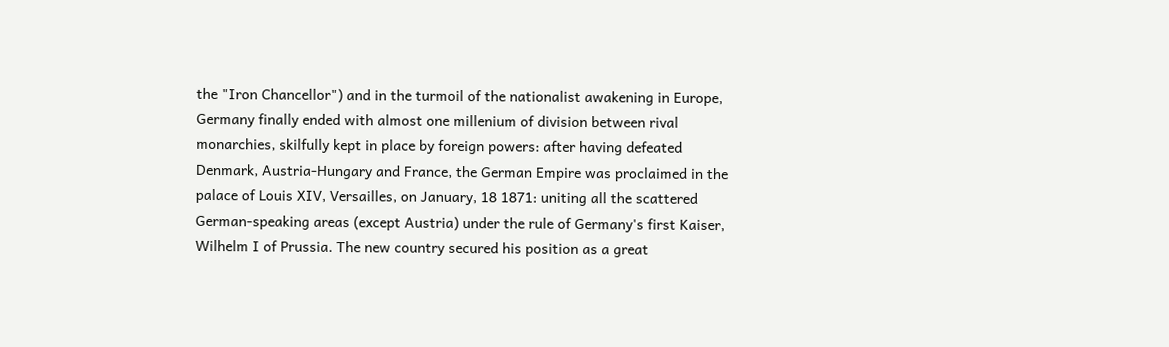the "Iron Chancellor") and in the turmoil of the nationalist awakening in Europe, Germany finally ended with almost one millenium of division between rival monarchies, skilfully kept in place by foreign powers: after having defeated Denmark, Austria-Hungary and France, the German Empire was proclaimed in the palace of Louis XIV, Versailles, on January, 18 1871: uniting all the scattered German-speaking areas (except Austria) under the rule of Germany's first Kaiser, Wilhelm I of Prussia. The new country secured his position as a great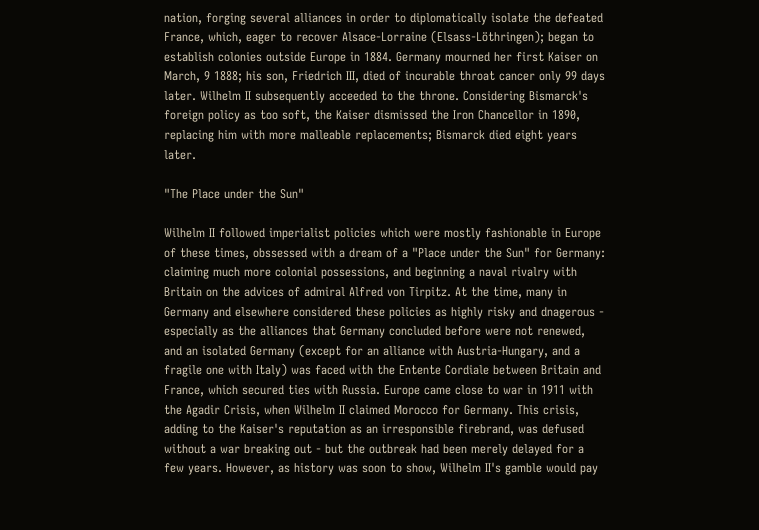nation, forging several alliances in order to diplomatically isolate the defeated France, which, eager to recover Alsace-Lorraine (Elsass-Löthringen); began to establish colonies outside Europe in 1884. Germany mourned her first Kaiser on March, 9 1888; his son, Friedrich III, died of incurable throat cancer only 99 days later. Wilhelm II subsequently acceeded to the throne. Considering Bismarck's foreign policy as too soft, the Kaiser dismissed the Iron Chancellor in 1890, replacing him with more malleable replacements; Bismarck died eight years later.

"The Place under the Sun"

Wilhelm II followed imperialist policies which were mostly fashionable in Europe of these times, obssessed with a dream of a "Place under the Sun" for Germany: claiming much more colonial possessions, and beginning a naval rivalry with Britain on the advices of admiral Alfred von Tirpitz. At the time, many in Germany and elsewhere considered these policies as highly risky and dnagerous - especially as the alliances that Germany concluded before were not renewed, and an isolated Germany (except for an alliance with Austria-Hungary, and a fragile one with Italy) was faced with the Entente Cordiale between Britain and France, which secured ties with Russia. Europe came close to war in 1911 with the Agadir Crisis, when Wilhelm II claimed Morocco for Germany. This crisis, adding to the Kaiser's reputation as an irresponsible firebrand, was defused without a war breaking out - but the outbreak had been merely delayed for a few years. However, as history was soon to show, Wilhelm II's gamble would pay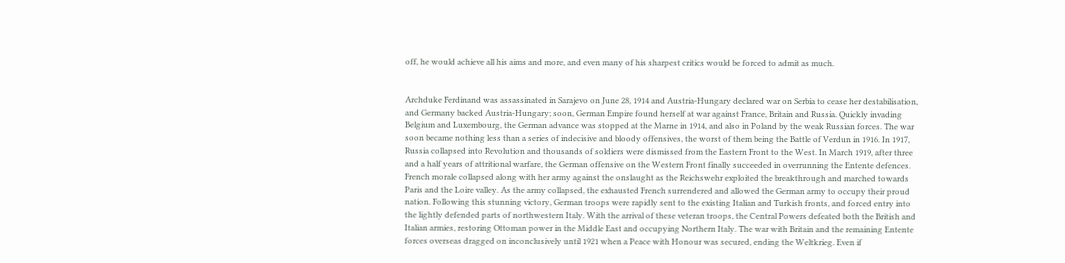off, he would achieve all his aims and more, and even many of his sharpest critics would be forced to admit as much.


Archduke Ferdinand was assassinated in Sarajevo on June 28, 1914 and Austria-Hungary declared war on Serbia to cease her destabilisation, and Germany backed Austria-Hungary; soon, German Empire found herself at war against France, Britain and Russia. Quickly invading Belgium and Luxembourg, the German advance was stopped at the Marne in 1914, and also in Poland by the weak Russian forces. The war soon became nothing less than a series of indecisive and bloody offensives, the worst of them being the Battle of Verdun in 1916. In 1917, Russia collapsed into Revolution and thousands of soldiers were dismissed from the Eastern Front to the West. In March 1919, after three and a half years of attritional warfare, the German offensive on the Western Front finally succeeded in overrunning the Entente defences. French morale collapsed along with her army against the onslaught as the Reichswehr exploited the breakthrough and marched towards Paris and the Loire valley. As the army collapsed, the exhausted French surrendered and allowed the German army to occupy their proud nation. Following this stunning victory, German troops were rapidly sent to the existing Italian and Turkish fronts, and forced entry into the lightly defended parts of northwestern Italy. With the arrival of these veteran troops, the Central Powers defeated both the British and Italian armies, restoring Ottoman power in the Middle East and occupying Northern Italy. The war with Britain and the remaining Entente forces overseas dragged on inconclusively until 1921 when a Peace with Honour was secured, ending the Weltkrieg. Even if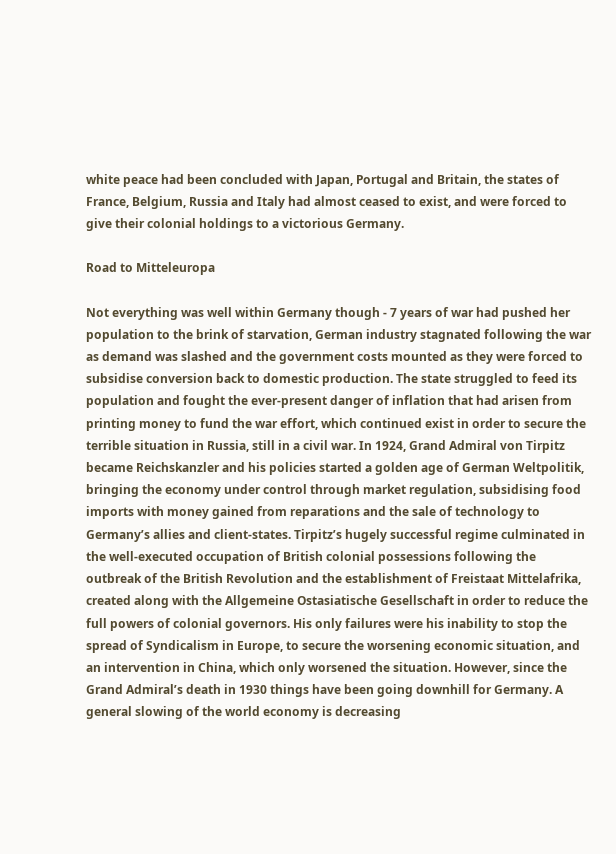white peace had been concluded with Japan, Portugal and Britain, the states of France, Belgium, Russia and Italy had almost ceased to exist, and were forced to give their colonial holdings to a victorious Germany.

Road to Mitteleuropa

Not everything was well within Germany though - 7 years of war had pushed her population to the brink of starvation, German industry stagnated following the war as demand was slashed and the government costs mounted as they were forced to subsidise conversion back to domestic production. The state struggled to feed its population and fought the ever-present danger of inflation that had arisen from printing money to fund the war effort, which continued exist in order to secure the terrible situation in Russia, still in a civil war. In 1924, Grand Admiral von Tirpitz became Reichskanzler and his policies started a golden age of German Weltpolitik, bringing the economy under control through market regulation, subsidising food imports with money gained from reparations and the sale of technology to Germany’s allies and client-states. Tirpitz’s hugely successful regime culminated in the well-executed occupation of British colonial possessions following the outbreak of the British Revolution and the establishment of Freistaat Mittelafrika, created along with the Allgemeine Ostasiatische Gesellschaft in order to reduce the full powers of colonial governors. His only failures were his inability to stop the spread of Syndicalism in Europe, to secure the worsening economic situation, and an intervention in China, which only worsened the situation. However, since the Grand Admiral’s death in 1930 things have been going downhill for Germany. A general slowing of the world economy is decreasing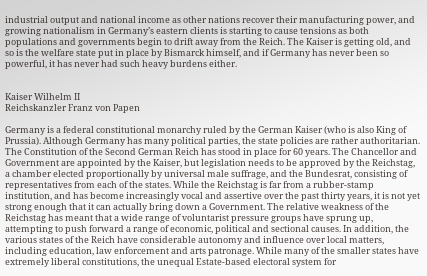industrial output and national income as other nations recover their manufacturing power, and growing nationalism in Germany’s eastern clients is starting to cause tensions as both populations and governments begin to drift away from the Reich. The Kaiser is getting old, and so is the welfare state put in place by Bismarck himself, and if Germany has never been so powerful, it has never had such heavy burdens either.


Kaiser Wilhelm II
Reichskanzler Franz von Papen

Germany is a federal constitutional monarchy ruled by the German Kaiser (who is also King of Prussia). Although Germany has many political parties, the state policies are rather authoritarian. The Constitution of the Second German Reich has stood in place for 60 years. The Chancellor and Government are appointed by the Kaiser, but legislation needs to be approved by the Reichstag, a chamber elected proportionally by universal male suffrage, and the Bundesrat, consisting of representatives from each of the states. While the Reichstag is far from a rubber-stamp institution, and has become increasingly vocal and assertive over the past thirty years, it is not yet strong enough that it can actually bring down a Government. The relative weakness of the Reichstag has meant that a wide range of voluntarist pressure groups have sprung up, attempting to push forward a range of economic, political and sectional causes. In addition, the various states of the Reich have considerable autonomy and influence over local matters, including education, law enforcement and arts patronage. While many of the smaller states have extremely liberal constitutions, the unequal Estate-based electoral system for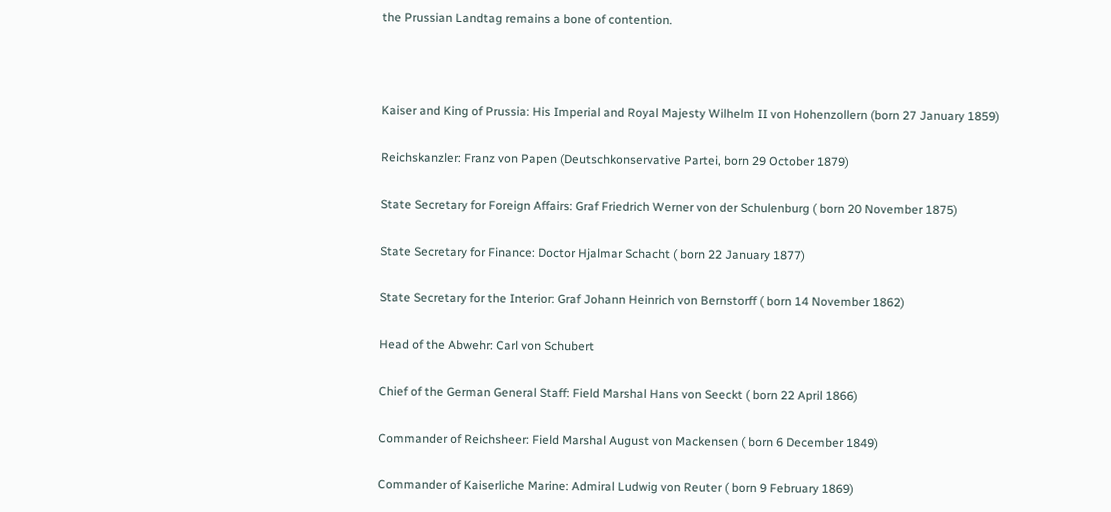the Prussian Landtag remains a bone of contention.



Kaiser and King of Prussia: His Imperial and Royal Majesty Wilhelm II von Hohenzollern (born 27 January 1859)

Reichskanzler: Franz von Papen (Deutschkonservative Partei, born 29 October 1879)

State Secretary for Foreign Affairs: Graf Friedrich Werner von der Schulenburg ( born 20 November 1875)

State Secretary for Finance: Doctor Hjalmar Schacht ( born 22 January 1877)

State Secretary for the Interior: Graf Johann Heinrich von Bernstorff ( born 14 November 1862)

Head of the Abwehr: Carl von Schubert

Chief of the German General Staff: Field Marshal Hans von Seeckt ( born 22 April 1866)

Commander of Reichsheer: Field Marshal August von Mackensen ( born 6 December 1849)

Commander of Kaiserliche Marine: Admiral Ludwig von Reuter ( born 9 February 1869)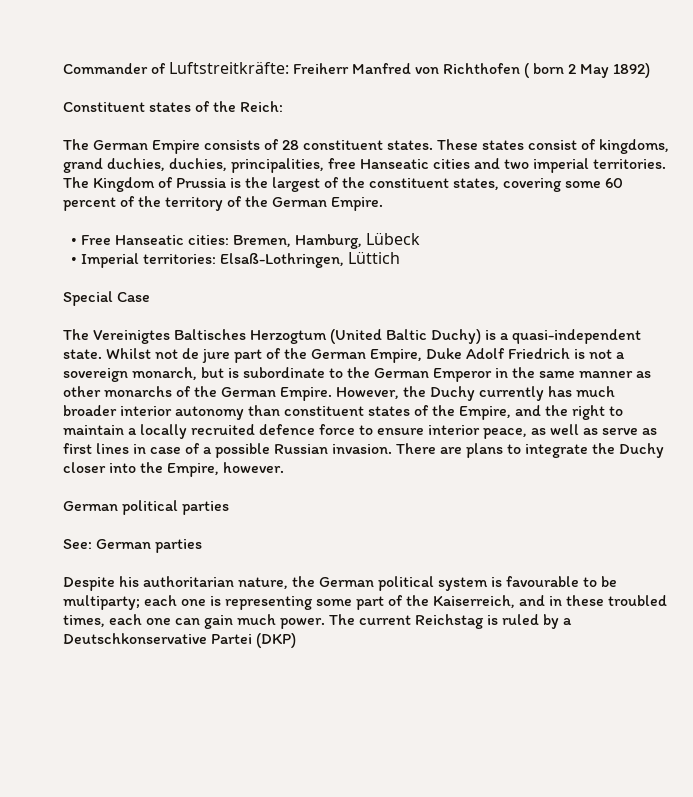Commander of Luftstreitkräfte: Freiherr Manfred von Richthofen ( born 2 May 1892)

Constituent states of the Reich:

The German Empire consists of 28 constituent states. These states consist of kingdoms, grand duchies, duchies, principalities, free Hanseatic cities and two imperial territories. The Kingdom of Prussia is the largest of the constituent states, covering some 60 percent of the territory of the German Empire.

  • Free Hanseatic cities: Bremen, Hamburg, Lübeck
  • Imperial territories: Elsaß-Lothringen, Lüttich

Special Case

The Vereinigtes Baltisches Herzogtum (United Baltic Duchy) is a quasi-independent state. Whilst not de jure part of the German Empire, Duke Adolf Friedrich is not a sovereign monarch, but is subordinate to the German Emperor in the same manner as other monarchs of the German Empire. However, the Duchy currently has much broader interior autonomy than constituent states of the Empire, and the right to maintain a locally recruited defence force to ensure interior peace, as well as serve as first lines in case of a possible Russian invasion. There are plans to integrate the Duchy closer into the Empire, however.

German political parties

See: German parties

Despite his authoritarian nature, the German political system is favourable to be multiparty; each one is representing some part of the Kaiserreich, and in these troubled times, each one can gain much power. The current Reichstag is ruled by a Deutschkonservative Partei (DKP)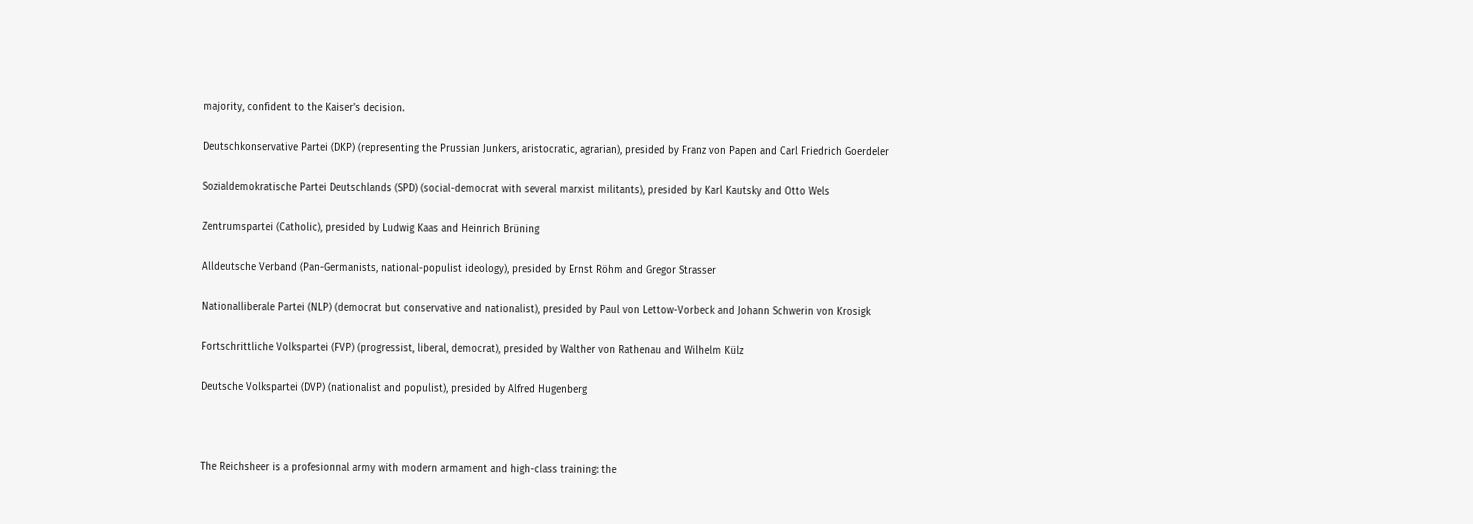majority, confident to the Kaiser's decision.

Deutschkonservative Partei (DKP) (representing the Prussian Junkers, aristocratic, agrarian), presided by Franz von Papen and Carl Friedrich Goerdeler

Sozialdemokratische Partei Deutschlands (SPD) (social-democrat with several marxist militants), presided by Karl Kautsky and Otto Wels

Zentrumspartei (Catholic), presided by Ludwig Kaas and Heinrich Brüning

Alldeutsche Verband (Pan-Germanists, national-populist ideology), presided by Ernst Röhm and Gregor Strasser

Nationalliberale Partei (NLP) (democrat but conservative and nationalist), presided by Paul von Lettow-Vorbeck and Johann Schwerin von Krosigk

Fortschrittliche Volkspartei (FVP) (progressist, liberal, democrat), presided by Walther von Rathenau and Wilhelm Külz

Deutsche Volkspartei (DVP) (nationalist and populist), presided by Alfred Hugenberg



The Reichsheer is a profesionnal army with modern armament and high-class training: the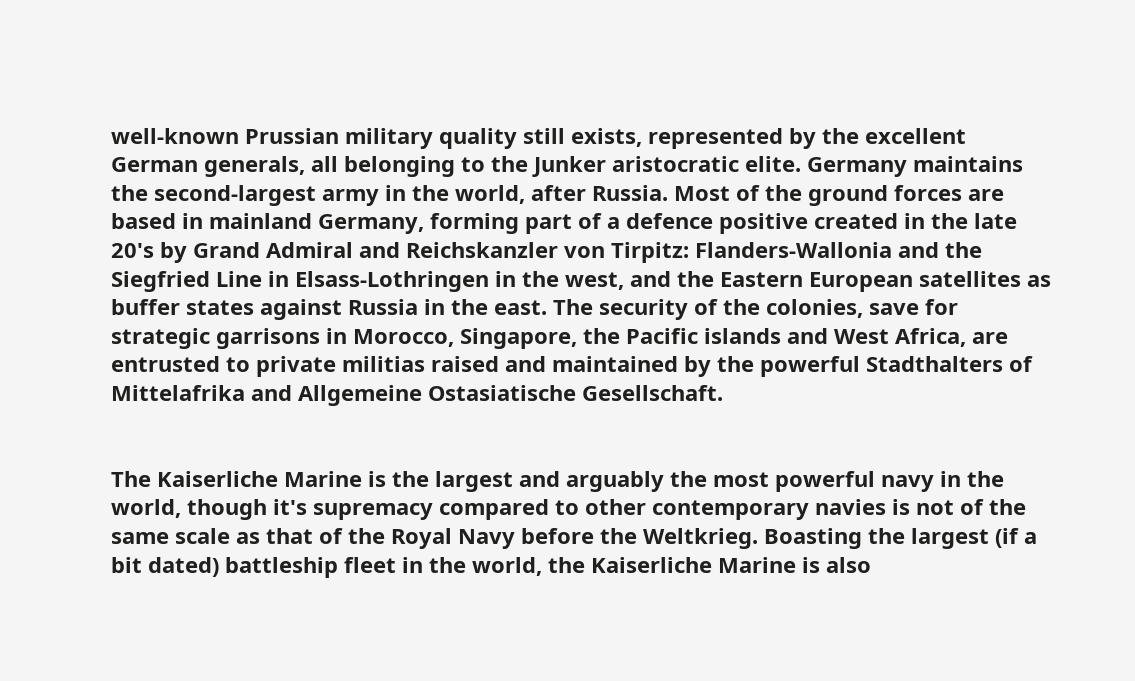well-known Prussian military quality still exists, represented by the excellent German generals, all belonging to the Junker aristocratic elite. Germany maintains the second-largest army in the world, after Russia. Most of the ground forces are based in mainland Germany, forming part of a defence positive created in the late 20's by Grand Admiral and Reichskanzler von Tirpitz: Flanders-Wallonia and the Siegfried Line in Elsass-Lothringen in the west, and the Eastern European satellites as buffer states against Russia in the east. The security of the colonies, save for strategic garrisons in Morocco, Singapore, the Pacific islands and West Africa, are entrusted to private militias raised and maintained by the powerful Stadthalters of Mittelafrika and Allgemeine Ostasiatische Gesellschaft.


The Kaiserliche Marine is the largest and arguably the most powerful navy in the world, though it's supremacy compared to other contemporary navies is not of the same scale as that of the Royal Navy before the Weltkrieg. Boasting the largest (if a bit dated) battleship fleet in the world, the Kaiserliche Marine is also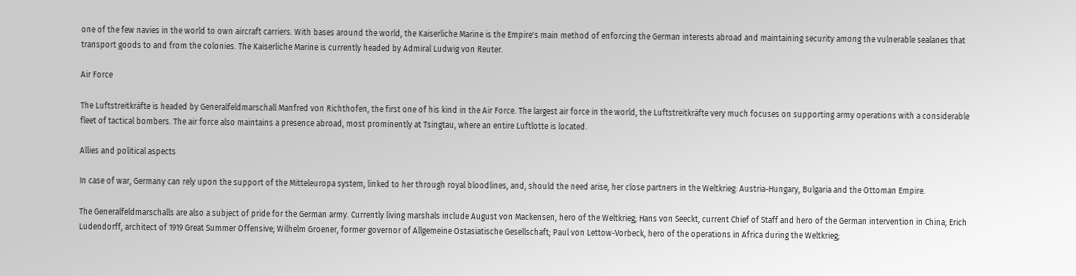one of the few navies in the world to own aircraft carriers. With bases around the world, the Kaiserliche Marine is the Empire's main method of enforcing the German interests abroad and maintaining security among the vulnerable sealanes that transport goods to and from the colonies. The Kaiserliche Marine is currently headed by Admiral Ludwig von Reuter.

Air Force

The Luftstreitkräfte is headed by Generalfeldmarschall Manfred von Richthofen, the first one of his kind in the Air Force. The largest air force in the world, the Luftstreitkräfte very much focuses on supporting army operations with a considerable fleet of tactical bombers. The air force also maintains a presence abroad, most prominently at Tsingtau, where an entire Luftlotte is located.

Allies and political aspects

In case of war, Germany can rely upon the support of the Mitteleuropa system, linked to her through royal bloodlines, and, should the need arise, her close partners in the Weltkrieg: Austria-Hungary, Bulgaria and the Ottoman Empire.

The Generalfeldmarschalls are also a subject of pride for the German army. Currently living marshals include August von Mackensen, hero of the Weltkrieg; Hans von Seeckt, current Chief of Staff and hero of the German intervention in China; Erich Ludendorff, architect of 1919 Great Summer Offensive; Wilhelm Groener, former governor of Allgemeine Ostasiatische Gesellschaft; Paul von Lettow-Vorbeck, hero of the operations in Africa during the Weltkrieg;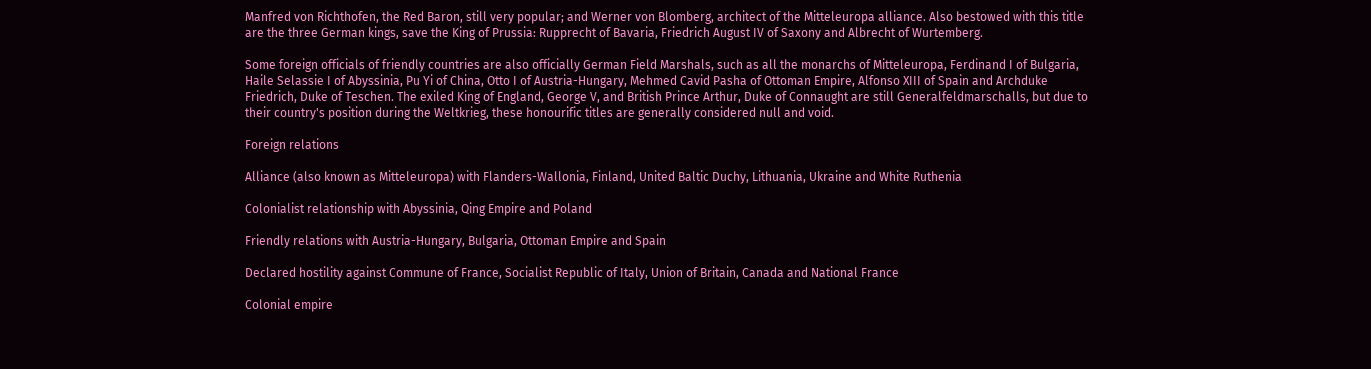Manfred von Richthofen, the Red Baron, still very popular; and Werner von Blomberg, architect of the Mitteleuropa alliance. Also bestowed with this title are the three German kings, save the King of Prussia: Rupprecht of Bavaria, Friedrich August IV of Saxony and Albrecht of Wurtemberg.

Some foreign officials of friendly countries are also officially German Field Marshals, such as all the monarchs of Mitteleuropa, Ferdinand I of Bulgaria, Haile Selassie I of Abyssinia, Pu Yi of China, Otto I of Austria-Hungary, Mehmed Cavid Pasha of Ottoman Empire, Alfonso XIII of Spain and Archduke Friedrich, Duke of Teschen. The exiled King of England, George V, and British Prince Arthur, Duke of Connaught are still Generalfeldmarschalls, but due to their country's position during the Weltkrieg, these honourific titles are generally considered null and void.

Foreign relations

Alliance (also known as Mitteleuropa) with Flanders-Wallonia, Finland, United Baltic Duchy, Lithuania, Ukraine and White Ruthenia

Colonialist relationship with Abyssinia, Qing Empire and Poland

Friendly relations with Austria-Hungary, Bulgaria, Ottoman Empire and Spain

Declared hostility against Commune of France, Socialist Republic of Italy, Union of Britain, Canada and National France

Colonial empire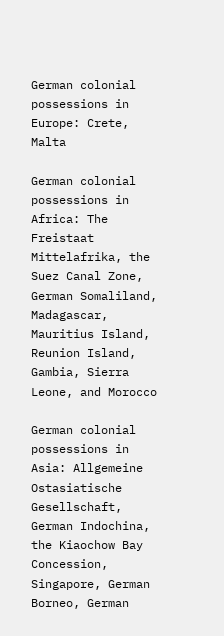German colonial possessions in Europe: Crete, Malta

German colonial possessions in Africa: The Freistaat Mittelafrika, the Suez Canal Zone, German Somaliland, Madagascar, Mauritius Island, Reunion Island, Gambia, Sierra Leone, and Morocco

German colonial possessions in Asia: Allgemeine Ostasiatische Gesellschaft, German Indochina, the Kiaochow Bay Concession, Singapore, German Borneo, German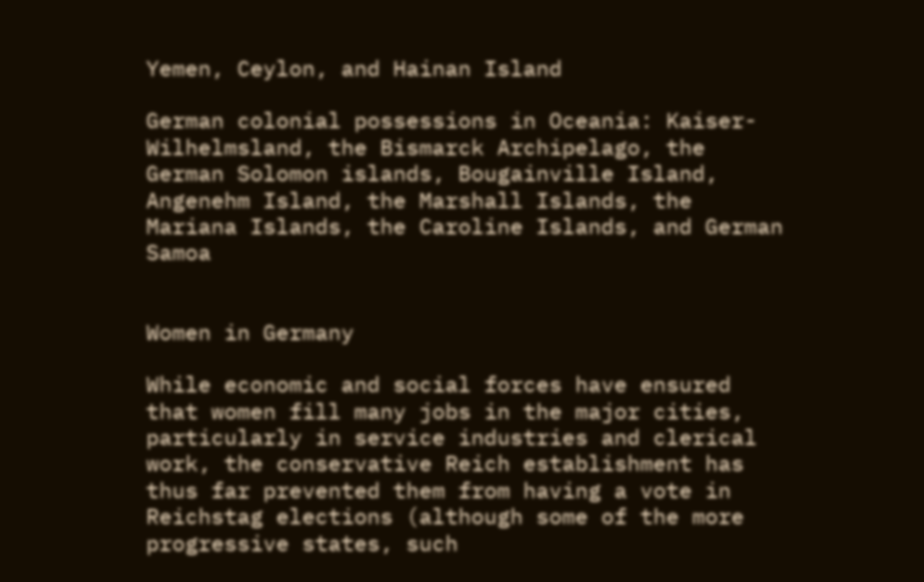Yemen, Ceylon, and Hainan Island

German colonial possessions in Oceania: Kaiser-Wilhelmsland, the Bismarck Archipelago, the German Solomon islands, Bougainville Island, Angenehm Island, the Marshall Islands, the Mariana Islands, the Caroline Islands, and German Samoa


Women in Germany

While economic and social forces have ensured that women fill many jobs in the major cities, particularly in service industries and clerical work, the conservative Reich establishment has thus far prevented them from having a vote in Reichstag elections (although some of the more progressive states, such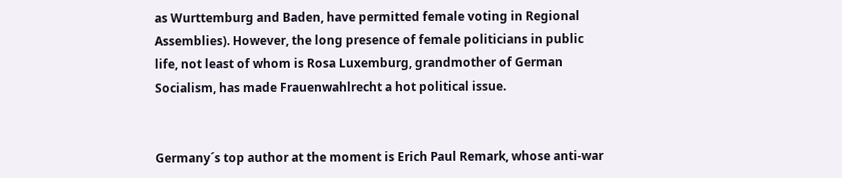as Wurttemburg and Baden, have permitted female voting in Regional Assemblies). However, the long presence of female politicians in public life, not least of whom is Rosa Luxemburg, grandmother of German Socialism, has made Frauenwahlrecht a hot political issue.


Germany´s top author at the moment is Erich Paul Remark, whose anti-war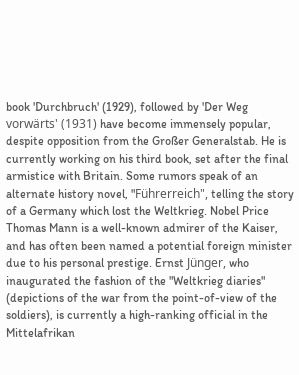book 'Durchbruch' (1929), followed by 'Der Weg vorwärts' (1931) have become immensely popular, despite opposition from the Großer Generalstab. He is currently working on his third book, set after the final armistice with Britain. Some rumors speak of an alternate history novel, "Führerreich", telling the story of a Germany which lost the Weltkrieg. Nobel Price Thomas Mann is a well-known admirer of the Kaiser, and has often been named a potential foreign minister due to his personal prestige. Ernst Jünger, who inaugurated the fashion of the "Weltkrieg diaries" (depictions of the war from the point-of-view of the soldiers), is currently a high-ranking official in the Mittelafrikan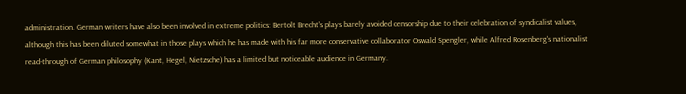administration. German writers have also been involved in extreme politics: Bertolt Brecht's plays barely avoided censorship due to their celebration of syndicalist values, although this has been diluted somewhat in those plays which he has made with his far more conservative collaborator Oswald Spengler, while Alfred Rosenberg's nationalist read-through of German philosophy (Kant, Hegel, Nietzsche) has a limited but noticeable audience in Germany.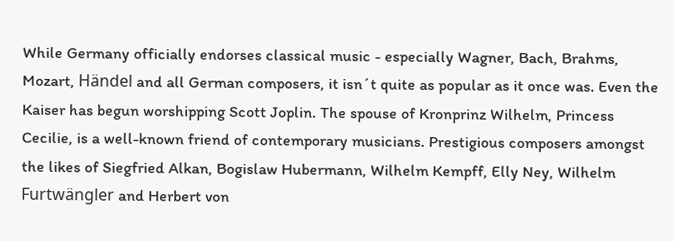While Germany officially endorses classical music - especially Wagner, Bach, Brahms, Mozart, Händel and all German composers, it isn´t quite as popular as it once was. Even the Kaiser has begun worshipping Scott Joplin. The spouse of Kronprinz Wilhelm, Princess Cecilie, is a well-known friend of contemporary musicians. Prestigious composers amongst the likes of Siegfried Alkan, Bogislaw Hubermann, Wilhelm Kempff, Elly Ney, Wilhelm Furtwängler and Herbert von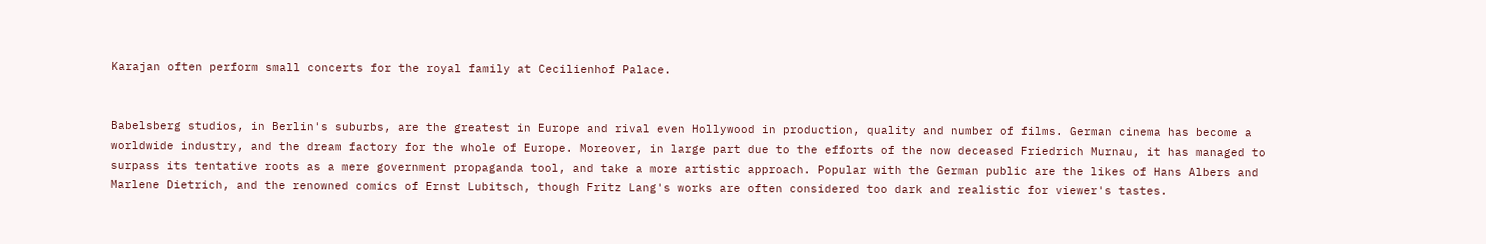Karajan often perform small concerts for the royal family at Cecilienhof Palace.


Babelsberg studios, in Berlin's suburbs, are the greatest in Europe and rival even Hollywood in production, quality and number of films. German cinema has become a worldwide industry, and the dream factory for the whole of Europe. Moreover, in large part due to the efforts of the now deceased Friedrich Murnau, it has managed to surpass its tentative roots as a mere government propaganda tool, and take a more artistic approach. Popular with the German public are the likes of Hans Albers and Marlene Dietrich, and the renowned comics of Ernst Lubitsch, though Fritz Lang's works are often considered too dark and realistic for viewer's tastes.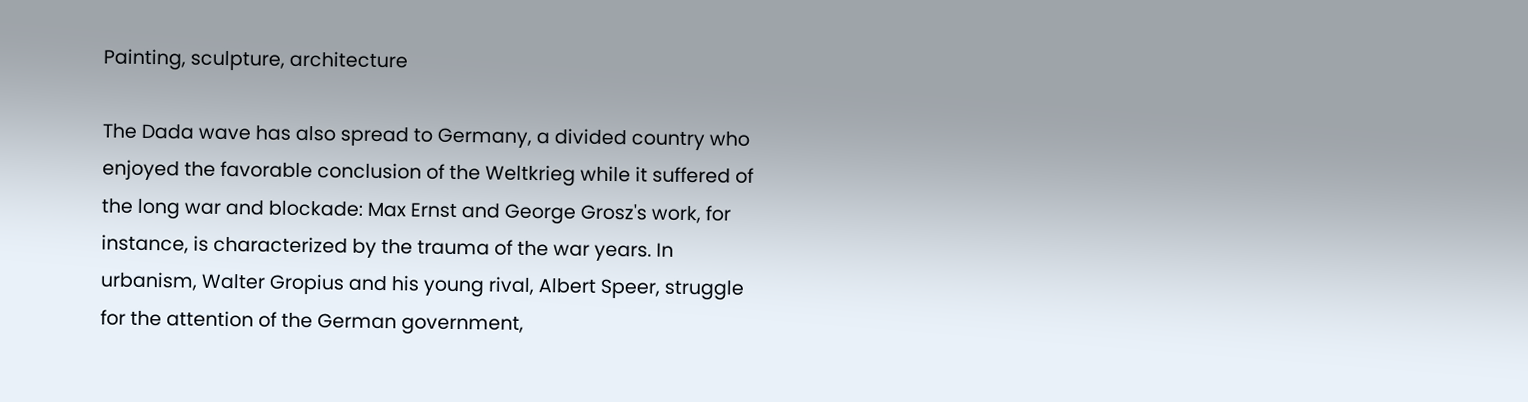Painting, sculpture, architecture

The Dada wave has also spread to Germany, a divided country who enjoyed the favorable conclusion of the Weltkrieg while it suffered of the long war and blockade: Max Ernst and George Grosz's work, for instance, is characterized by the trauma of the war years. In urbanism, Walter Gropius and his young rival, Albert Speer, struggle for the attention of the German government,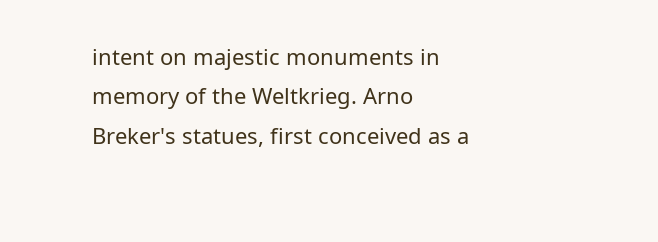intent on majestic monuments in memory of the Weltkrieg. Arno Breker's statues, first conceived as a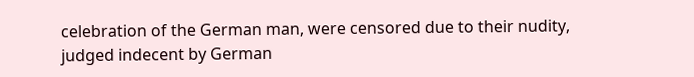celebration of the German man, were censored due to their nudity, judged indecent by German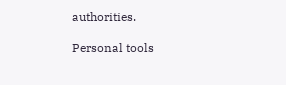authorities.

Personal tools